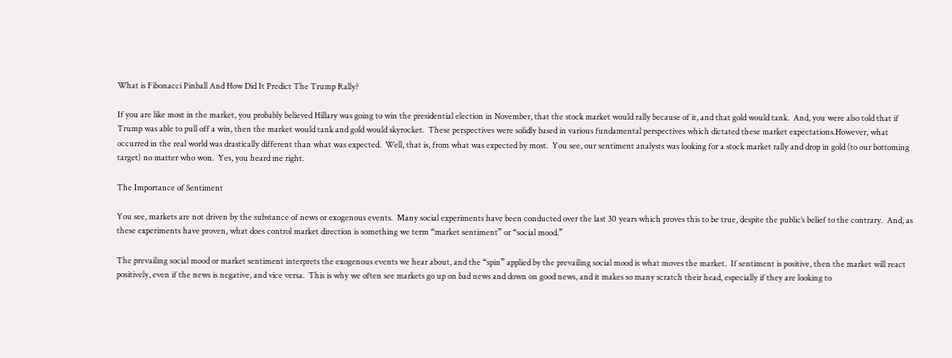What is Fibonacci Pinball And How Did It Predict The Trump Rally?

If you are like most in the market, you probably believed Hillary was going to win the presidential election in November, that the stock market would rally because of it, and that gold would tank.  And, you were also told that if Trump was able to pull off a win, then the market would tank and gold would skyrocket.  These perspectives were solidly based in various fundamental perspectives which dictated these market expectations.However, what occurred in the real world was drastically different than what was expected.  Well, that is, from what was expected by most.  You see, our sentiment analysts was looking for a stock market rally and drop in gold (to our bottoming target) no matter who won.  Yes, you heard me right.

The Importance of Sentiment

You see, markets are not driven by the substance of news or exogenous events.  Many social experiments have been conducted over the last 30 years which proves this to be true, despite the public’s belief to the contrary.  And, as these experiments have proven, what does control market direction is something we term “market sentiment” or “social mood.”

The prevailing social mood or market sentiment interprets the exogenous events we hear about, and the “spin” applied by the prevailing social mood is what moves the market.  If sentiment is positive, then the market will react positively, even if the news is negative, and vice versa.  This is why we often see markets go up on bad news and down on good news, and it makes so many scratch their head, especially if they are looking to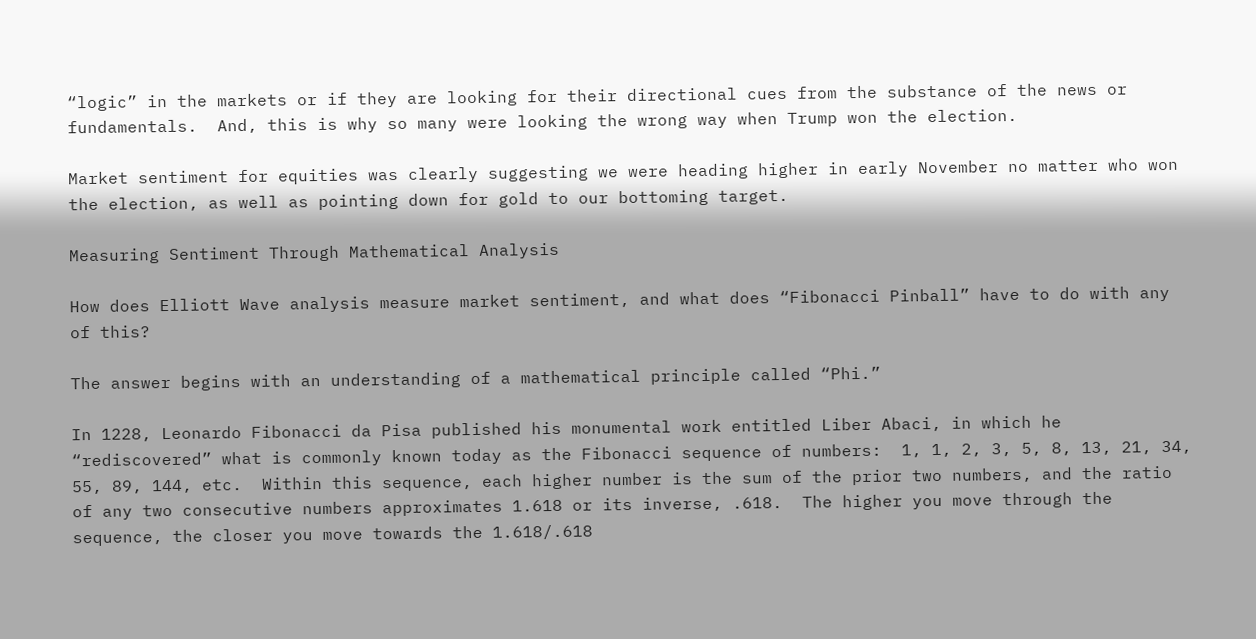“logic” in the markets or if they are looking for their directional cues from the substance of the news or fundamentals.  And, this is why so many were looking the wrong way when Trump won the election.

Market sentiment for equities was clearly suggesting we were heading higher in early November no matter who won the election, as well as pointing down for gold to our bottoming target.

Measuring Sentiment Through Mathematical Analysis

How does Elliott Wave analysis measure market sentiment, and what does “Fibonacci Pinball” have to do with any of this?

The answer begins with an understanding of a mathematical principle called “Phi.”

In 1228, Leonardo Fibonacci da Pisa published his monumental work entitled Liber Abaci, in which he “rediscovered” what is commonly known today as the Fibonacci sequence of numbers:  1, 1, 2, 3, 5, 8, 13, 21, 34, 55, 89, 144, etc.  Within this sequence, each higher number is the sum of the prior two numbers, and the ratio of any two consecutive numbers approximates 1.618 or its inverse, .618.  The higher you move through the sequence, the closer you move towards the 1.618/.618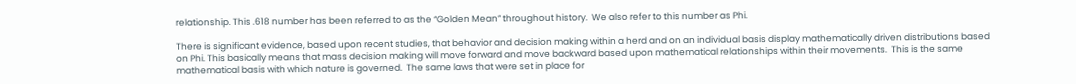relationship. This .618 number has been referred to as the “Golden Mean” throughout history.  We also refer to this number as Phi.

There is significant evidence, based upon recent studies, that behavior and decision making within a herd and on an individual basis display mathematically driven distributions based on Phi. This basically means that mass decision making will move forward and move backward based upon mathematical relationships within their movements.  This is the same mathematical basis with which nature is governed.  The same laws that were set in place for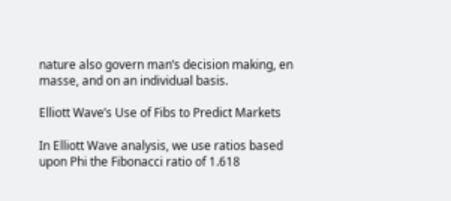nature also govern man’s decision making, en masse, and on an individual basis.

Elliott Wave’s Use of Fibs to Predict Markets

In Elliott Wave analysis, we use ratios based upon Phi the Fibonacci ratio of 1.618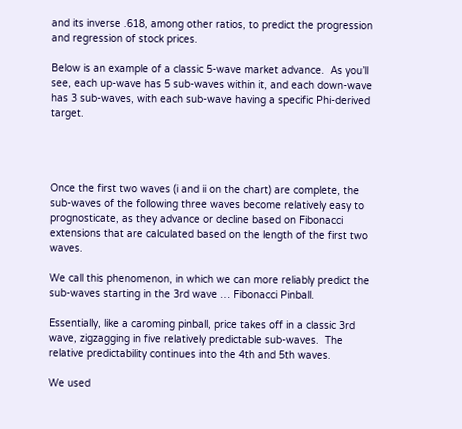and its inverse .618, among other ratios, to predict the progression and regression of stock prices.

Below is an example of a classic 5-wave market advance.  As you’ll see, each up-wave has 5 sub-waves within it, and each down-wave has 3 sub-waves, with each sub-wave having a specific Phi-derived target.




Once the first two waves (i and ii on the chart) are complete, the sub-waves of the following three waves become relatively easy to prognosticate, as they advance or decline based on Fibonacci extensions that are calculated based on the length of the first two waves.

We call this phenomenon, in which we can more reliably predict the sub-waves starting in the 3rd wave … Fibonacci Pinball.

Essentially, like a caroming pinball, price takes off in a classic 3rd wave, zigzagging in five relatively predictable sub-waves.  The relative predictability continues into the 4th and 5th waves.

We used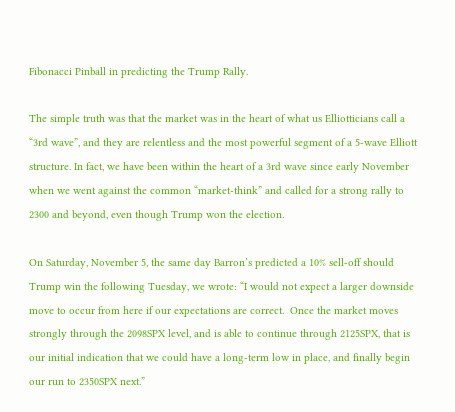Fibonacci Pinball in predicting the Trump Rally.

The simple truth was that the market was in the heart of what us Elliotticians call a “3rd wave”, and they are relentless and the most powerful segment of a 5-wave Elliott structure. In fact, we have been within the heart of a 3rd wave since early November when we went against the common “market-think” and called for a strong rally to 2300 and beyond, even though Trump won the election.

On Saturday, November 5, the same day Barron’s predicted a 10% sell-off should Trump win the following Tuesday, we wrote: “I would not expect a larger downside move to occur from here if our expectations are correct.  Once the market moves strongly through the 2098SPX level, and is able to continue through 2125SPX, that is our initial indication that we could have a long-term low in place, and finally begin our run to 2350SPX next.”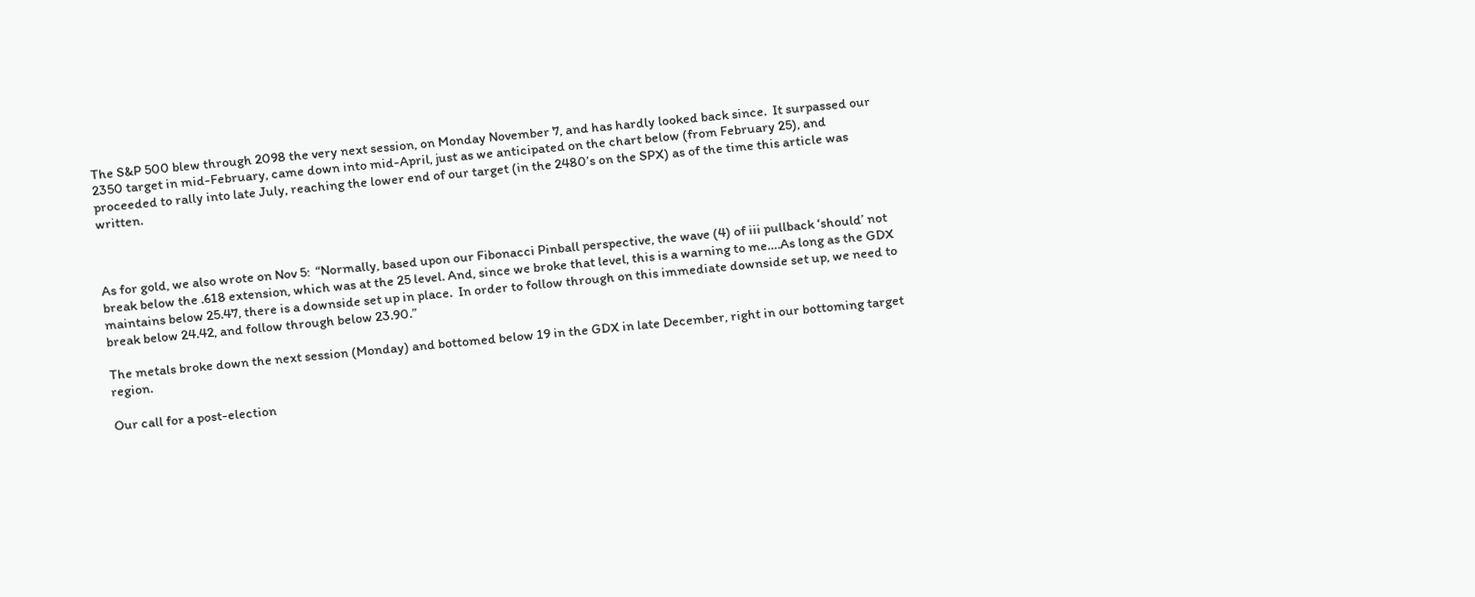The S&P 500 blew through 2098 the very next session, on Monday November 7, and has hardly looked back since.  It surpassed our 2350 target in mid-February, came down into mid-April, just as we anticipated on the chart below (from February 25), and proceeded to rally into late July, reaching the lower end of our target (in the 2480’s on the SPX) as of the time this article was written.



As for gold, we also wrote on Nov 5:  “Normally, based upon our Fibonacci Pinball perspective, the wave (4) of iii pullback ‘should’ not break below the .618 extension, which was at the 25 level. And, since we broke that level, this is a warning to me….As long as the GDX maintains below 25.47, there is a downside set up in place.  In order to follow through on this immediate downside set up, we need to break below 24.42, and follow through below 23.90.”

The metals broke down the next session (Monday) and bottomed below 19 in the GDX in late December, right in our bottoming target region.

Our call for a post-election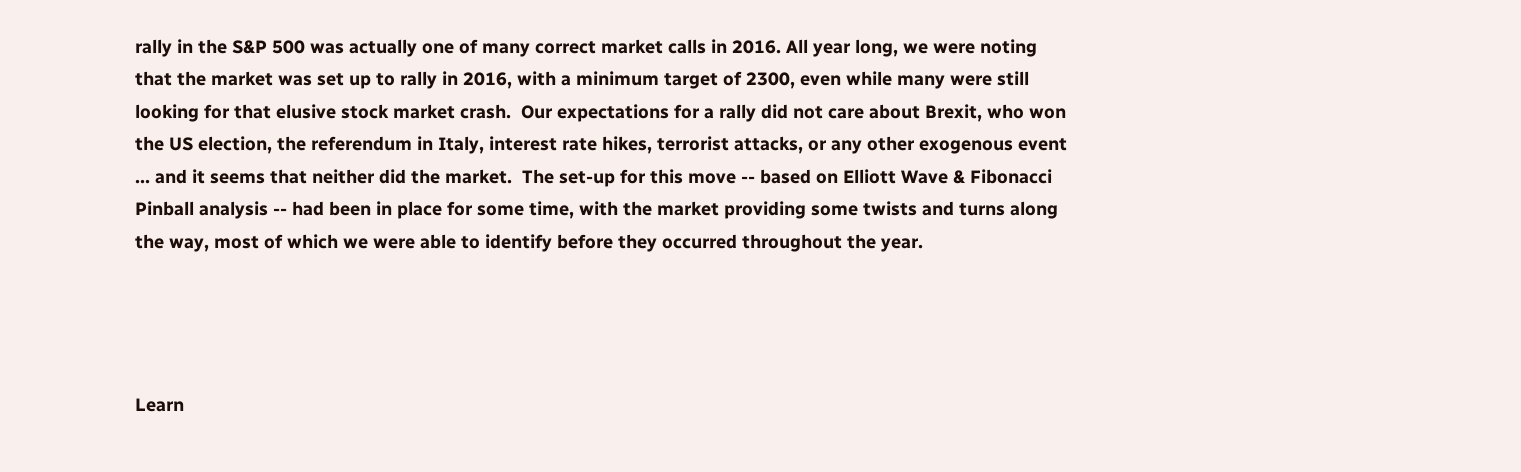rally in the S&P 500 was actually one of many correct market calls in 2016. All year long, we were noting that the market was set up to rally in 2016, with a minimum target of 2300, even while many were still looking for that elusive stock market crash.  Our expectations for a rally did not care about Brexit, who won the US election, the referendum in Italy, interest rate hikes, terrorist attacks, or any other exogenous event ... and it seems that neither did the market.  The set-up for this move -- based on Elliott Wave & Fibonacci Pinball analysis -- had been in place for some time, with the market providing some twists and turns along the way, most of which we were able to identify before they occurred throughout the year.




Learn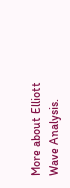More about Elliott Wave Analysis.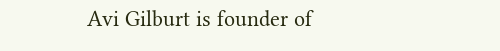Avi Gilburt is founder of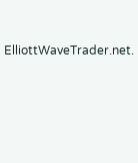ElliottWaveTrader.net.